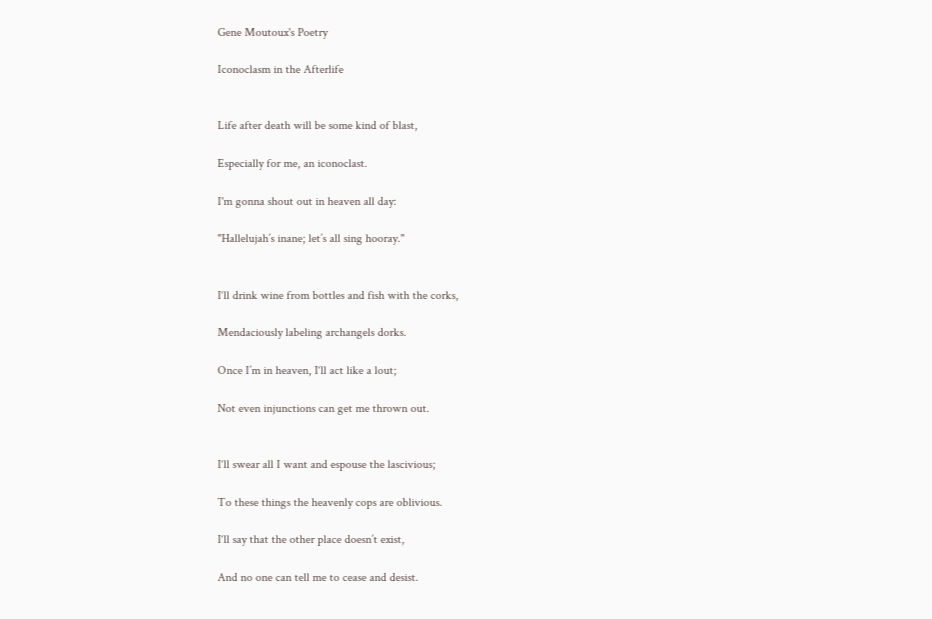Gene Moutoux's Poetry

Iconoclasm in the Afterlife


Life after death will be some kind of blast,

Especially for me, an iconoclast.

I'm gonna shout out in heaven all day:

"Hallelujah’s inane; let’s all sing hooray."


I‘ll drink wine from bottles and fish with the corks,

Mendaciously labeling archangels dorks.

Once I’m in heaven, I‘ll act like a lout;

Not even injunctions can get me thrown out.


I‘ll swear all I want and espouse the lascivious;

To these things the heavenly cops are oblivious.

I‘ll say that the other place doesn’t exist,

And no one can tell me to cease and desist.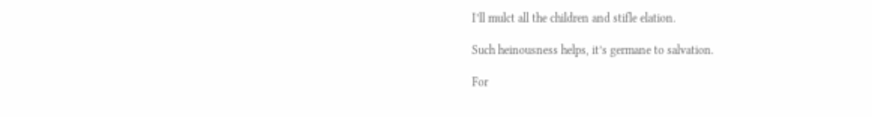I’ll mulct all the children and stifle elation.

Such heinousness helps, it’s germane to salvation.

For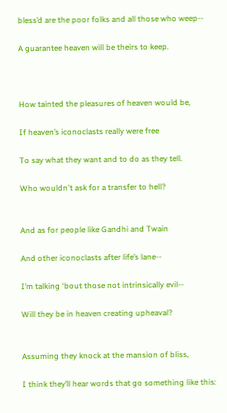bless’d are the poor folks and all those who weep--

A guarantee heaven will be theirs to keep.



How tainted the pleasures of heaven would be,

If heaven’s iconoclasts really were free

To say what they want and to do as they tell.

Who wouldn't ask for a transfer to hell?


And as for people like Gandhi and Twain

And other iconoclasts after life’s lane--

I’m talking ‘bout those not intrinsically evil--

Will they be in heaven creating upheaval?


Assuming they knock at the mansion of bliss,

I think they’ll hear words that go something like this: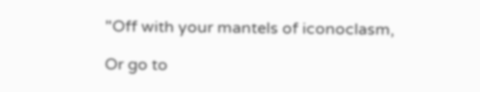"Off with your mantels of iconoclasm,

Or go to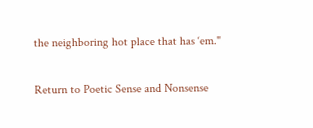the neighboring hot place that has ‘em."

Return to Poetic Sense and Nonsense